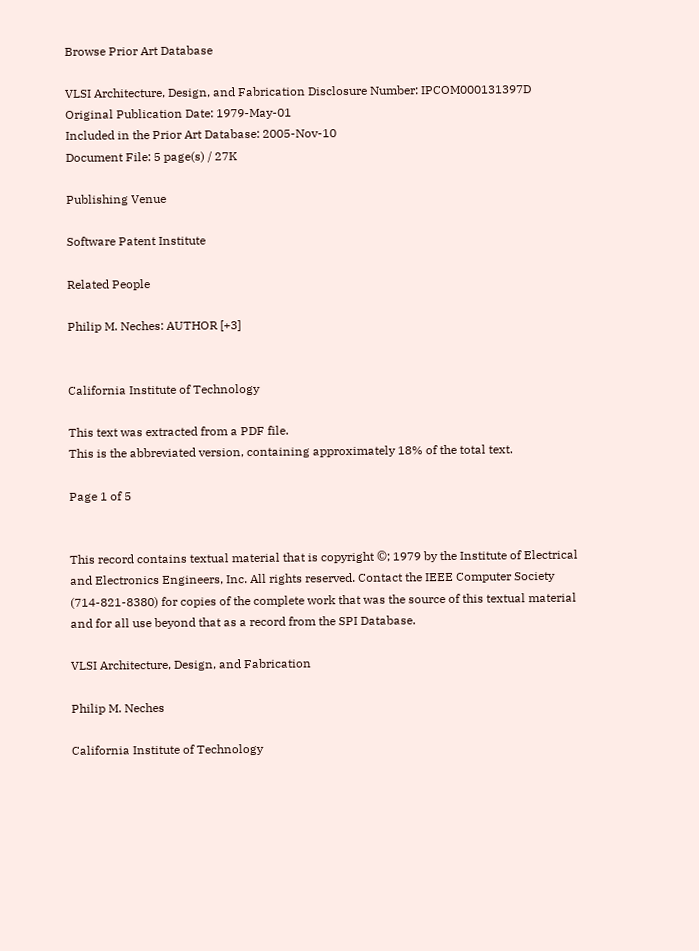Browse Prior Art Database

VLSI Architecture, Design, and Fabrication Disclosure Number: IPCOM000131397D
Original Publication Date: 1979-May-01
Included in the Prior Art Database: 2005-Nov-10
Document File: 5 page(s) / 27K

Publishing Venue

Software Patent Institute

Related People

Philip M. Neches: AUTHOR [+3]


California Institute of Technology

This text was extracted from a PDF file.
This is the abbreviated version, containing approximately 18% of the total text.

Page 1 of 5


This record contains textual material that is copyright ©; 1979 by the Institute of Electrical and Electronics Engineers, Inc. All rights reserved. Contact the IEEE Computer Society (714-821-8380) for copies of the complete work that was the source of this textual material and for all use beyond that as a record from the SPI Database.

VLSI Architecture, Design, and Fabrication

Philip M. Neches

California Institute of Technology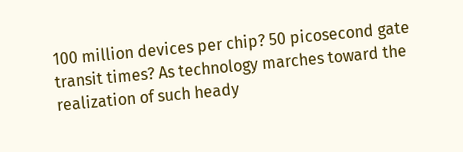100 million devices per chip? 50 picosecond gate transit times? As technology marches toward the realization of such heady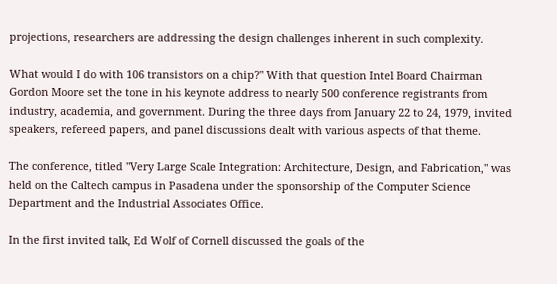projections, researchers are addressing the design challenges inherent in such complexity.

What would I do with 106 transistors on a chip?" With that question Intel Board Chairman Gordon Moore set the tone in his keynote address to nearly 500 conference registrants from industry, academia, and government. During the three days from January 22 to 24, 1979, invited speakers, refereed papers, and panel discussions dealt with various aspects of that theme.

The conference, titled "Very Large Scale Integration: Architecture, Design, and Fabrication," was held on the Caltech campus in Pasadena under the sponsorship of the Computer Science Department and the Industrial Associates Office.

In the first invited talk, Ed Wolf of Cornell discussed the goals of the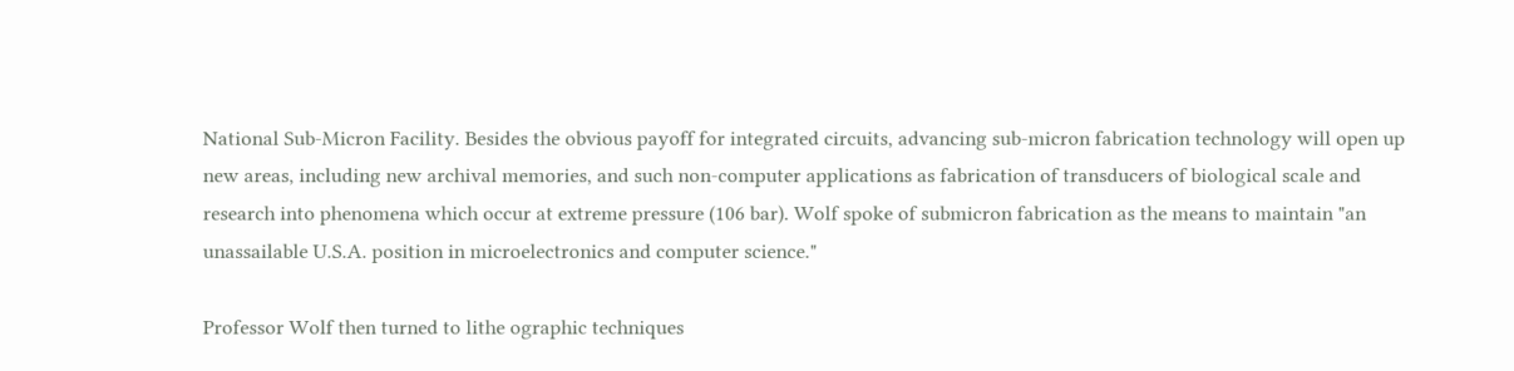National Sub-Micron Facility. Besides the obvious payoff for integrated circuits, advancing sub-micron fabrication technology will open up new areas, including new archival memories, and such non-computer applications as fabrication of transducers of biological scale and research into phenomena which occur at extreme pressure (106 bar). Wolf spoke of submicron fabrication as the means to maintain "an unassailable U.S.A. position in microelectronics and computer science."

Professor Wolf then turned to lithe ographic techniques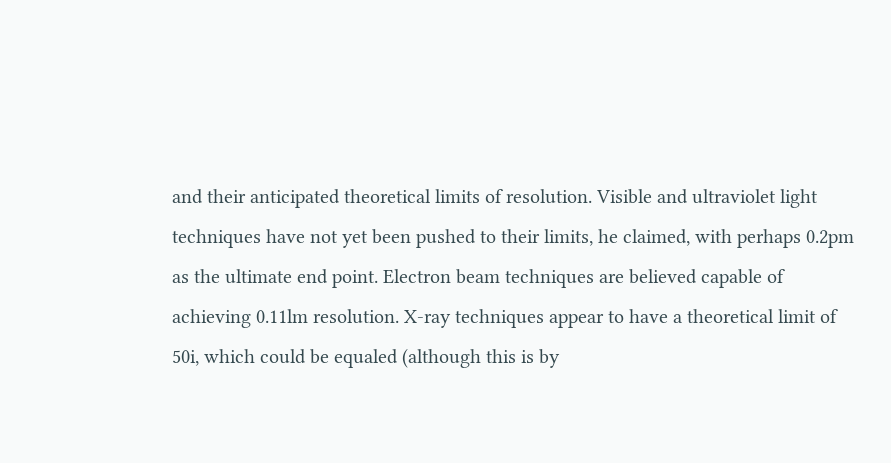and their anticipated theoretical limits of resolution. Visible and ultraviolet light techniques have not yet been pushed to their limits, he claimed, with perhaps 0.2pm as the ultimate end point. Electron beam techniques are believed capable of achieving 0.11lm resolution. X-ray techniques appear to have a theoretical limit of 50i, which could be equaled (although this is by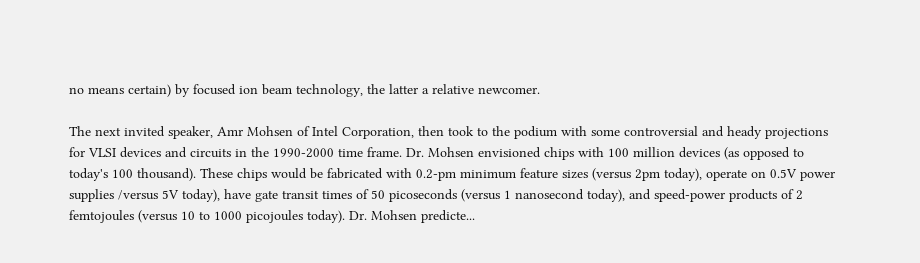no means certain) by focused ion beam technology, the latter a relative newcomer.

The next invited speaker, Amr Mohsen of Intel Corporation, then took to the podium with some controversial and heady projections for VLSI devices and circuits in the 1990-2000 time frame. Dr. Mohsen envisioned chips with 100 million devices (as opposed to today's 100 thousand). These chips would be fabricated with 0.2-pm minimum feature sizes (versus 2pm today), operate on 0.5V power supplies /versus 5V today), have gate transit times of 50 picoseconds (versus 1 nanosecond today), and speed-power products of 2 femtojoules (versus 10 to 1000 picojoules today). Dr. Mohsen predicte...